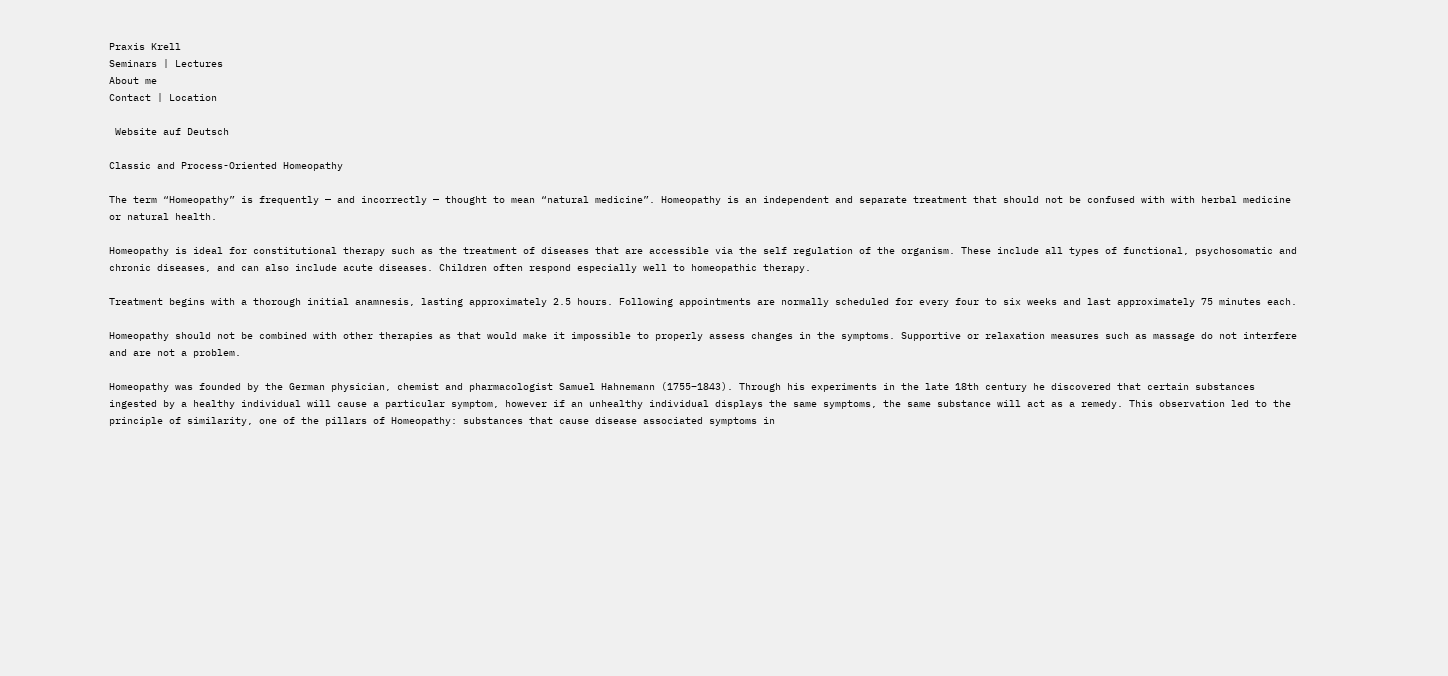Praxis Krell
Seminars | Lectures
About me
Contact | Location

 Website auf Deutsch

Classic and Process-Oriented Homeopathy

The term “Homeopathy” is frequently — and incorrectly — thought to mean “natural medicine”. Homeopathy is an independent and separate treatment that should not be confused with with herbal medicine or natural health.

Homeopathy is ideal for constitutional therapy such as the treatment of diseases that are accessible via the self regulation of the organism. These include all types of functional, psychosomatic and chronic diseases, and can also include acute diseases. Children often respond especially well to homeopathic therapy.

Treatment begins with a thorough initial anamnesis, lasting approximately 2.5 hours. Following appointments are normally scheduled for every four to six weeks and last approximately 75 minutes each.

Homeopathy should not be combined with other therapies as that would make it impossible to properly assess changes in the symptoms. Supportive or relaxation measures such as massage do not interfere and are not a problem.

Homeopathy was founded by the German physician, chemist and pharmacologist Samuel Hahnemann (1755–1843). Through his experiments in the late 18th century he discovered that certain substances ingested by a healthy individual will cause a particular symptom, however if an unhealthy individual displays the same symptoms, the same substance will act as a remedy. This observation led to the principle of similarity, one of the pillars of Homeopathy: substances that cause disease associated symptoms in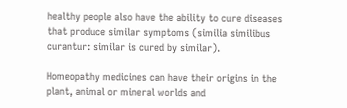healthy people also have the ability to cure diseases that produce similar symptoms (similia similibus curantur: similar is cured by similar).

Homeopathy medicines can have their origins in the plant, animal or mineral worlds and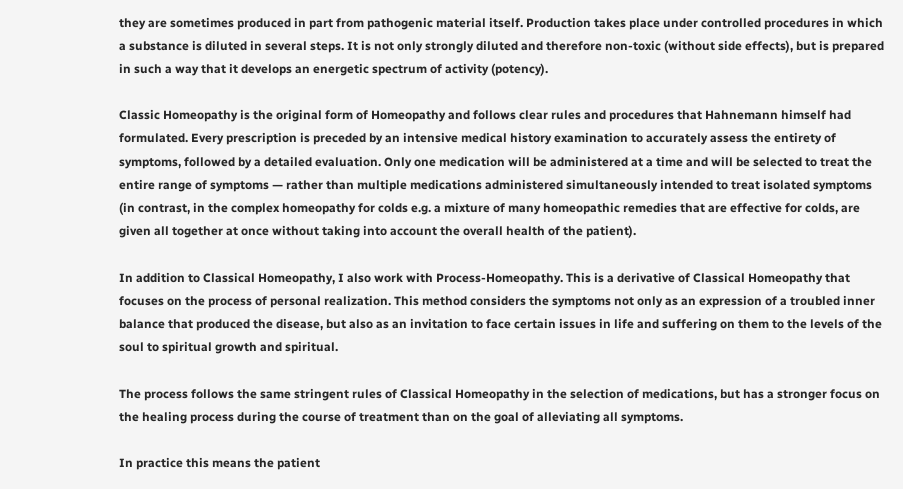they are sometimes produced in part from pathogenic material itself. Production takes place under controlled procedures in which a substance is diluted in several steps. It is not only strongly diluted and therefore non-toxic (without side effects), but is prepared in such a way that it develops an energetic spectrum of activity (potency).

Classic Homeopathy is the original form of Homeopathy and follows clear rules and procedures that Hahnemann himself had formulated. Every prescription is preceded by an intensive medical history examination to accurately assess the entirety of symptoms, followed by a detailed evaluation. Only one medication will be administered at a time and will be selected to treat the entire range of symptoms — rather than multiple medications administered simultaneously intended to treat isolated symptoms (in contrast, in the complex homeopathy for colds e.g. a mixture of many homeopathic remedies that are effective for colds, are given all together at once without taking into account the overall health of the patient).

In addition to Classical Homeopathy, I also work with Process-Homeopathy. This is a derivative of Classical Homeopathy that focuses on the process of personal realization. This method considers the symptoms not only as an expression of a troubled inner balance that produced the disease, but also as an invitation to face certain issues in life and suffering on them to the levels of the soul to spiritual growth and spiritual.

The process follows the same stringent rules of Classical Homeopathy in the selection of medications, but has a stronger focus on the healing process during the course of treatment than on the goal of alleviating all symptoms.

In practice this means the patient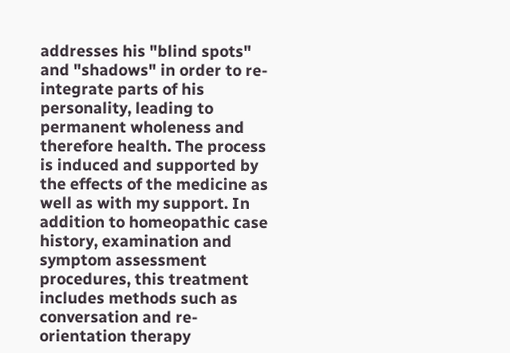addresses his "blind spots" and "shadows" in order to re-integrate parts of his personality, leading to permanent wholeness and therefore health. The process is induced and supported by the effects of the medicine as well as with my support. In addition to homeopathic case history, examination and symptom assessment procedures, this treatment includes methods such as conversation and re-orientation therapy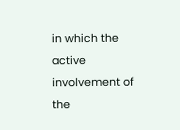in which the active involvement of the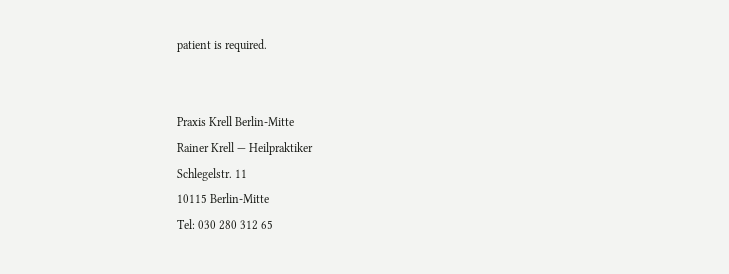patient is required.


Praxis Krell Berlin-Mitte
Rainer Krell — Heilpraktiker
Schlegelstr. 11
10115 Berlin-Mitte
Tel: 030 280 312 65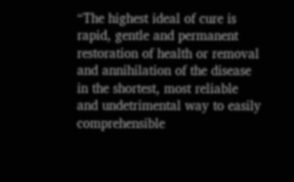“The highest ideal of cure is rapid, gentle and permanent restoration of health or removal and annihilation of the disease in the shortest, most reliable and undetrimental way to easily comprehensible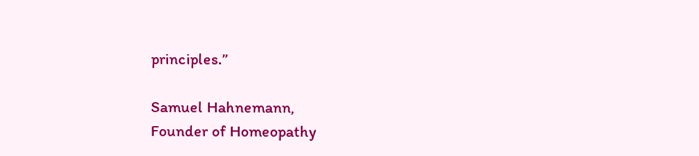principles.”

Samuel Hahnemann,
Founder of Homeopathy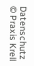Datenschutz © Praxis Krell